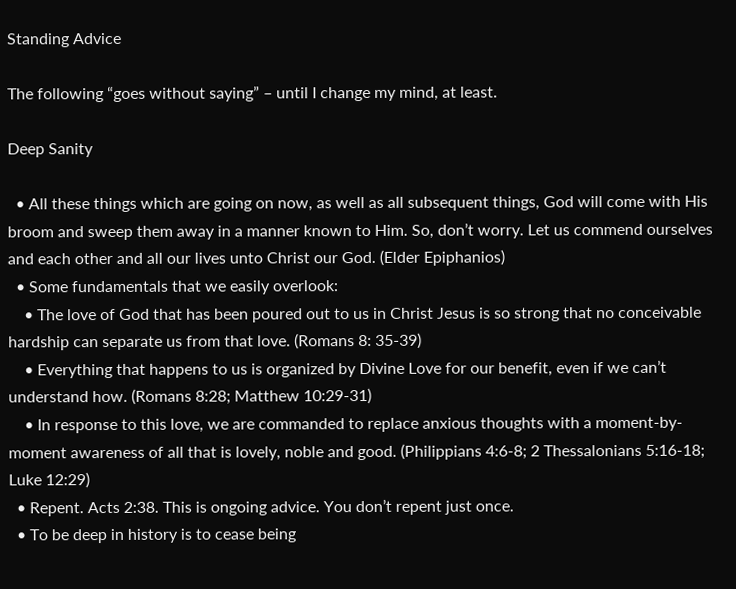Standing Advice

The following “goes without saying” – until I change my mind, at least.

Deep Sanity

  • All these things which are going on now, as well as all subsequent things, God will come with His broom and sweep them away in a manner known to Him. So, don’t worry. Let us commend ourselves and each other and all our lives unto Christ our God. (Elder Epiphanios)
  • Some fundamentals that we easily overlook:
    • The love of God that has been poured out to us in Christ Jesus is so strong that no conceivable hardship can separate us from that love. (Romans 8: 35-39)
    • Everything that happens to us is organized by Divine Love for our benefit, even if we can’t understand how. (Romans 8:28; Matthew 10:29-31)
    • In response to this love, we are commanded to replace anxious thoughts with a moment-by-moment awareness of all that is lovely, noble and good. (Philippians 4:6-8; 2 Thessalonians 5:16-18; Luke 12:29)
  • Repent. Acts 2:38. This is ongoing advice. You don’t repent just once.
  • To be deep in history is to cease being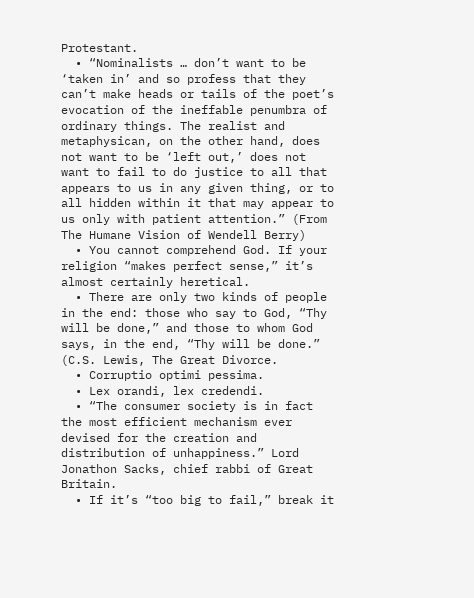Protestant.
  • “Nominalists … don’t want to be ‘taken in’ and so profess that they can’t make heads or tails of the poet’s evocation of the ineffable penumbra of ordinary things. The realist and metaphysican, on the other hand, does not want to be ‘left out,’ does not want to fail to do justice to all that appears to us in any given thing, or to all hidden within it that may appear to us only with patient attention.” (From The Humane Vision of Wendell Berry)
  • You cannot comprehend God. If your religion “makes perfect sense,” it’s almost certainly heretical.
  • There are only two kinds of people in the end: those who say to God, “Thy will be done,” and those to whom God says, in the end, “Thy will be done.” (C.S. Lewis, The Great Divorce.
  • Corruptio optimi pessima.
  • Lex orandi, lex credendi.
  • “The consumer society is in fact the most efficient mechanism ever devised for the creation and distribution of unhappiness.” Lord Jonathon Sacks, chief rabbi of Great Britain.
  • If it’s “too big to fail,” break it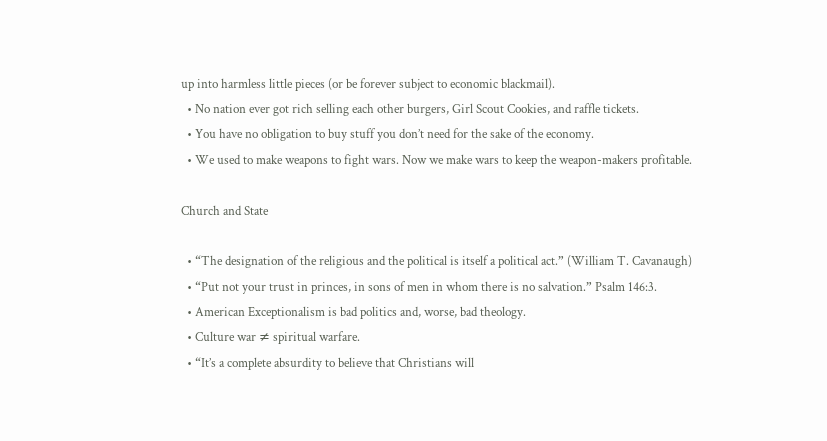up into harmless little pieces (or be forever subject to economic blackmail).
  • No nation ever got rich selling each other burgers, Girl Scout Cookies, and raffle tickets.
  • You have no obligation to buy stuff you don’t need for the sake of the economy.
  • We used to make weapons to fight wars. Now we make wars to keep the weapon-makers profitable.

Church and State

  • “The designation of the religious and the political is itself a political act.” (William T. Cavanaugh)
  • “Put not your trust in princes, in sons of men in whom there is no salvation.” Psalm 146:3.
  • American Exceptionalism is bad politics and, worse, bad theology.
  • Culture war ≠ spiritual warfare.
  • “It’s a complete absurdity to believe that Christians will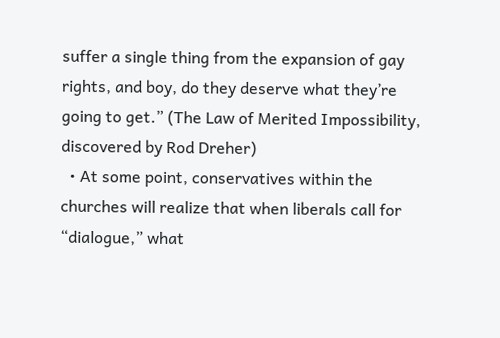suffer a single thing from the expansion of gay rights, and boy, do they deserve what they’re going to get.” (The Law of Merited Impossibility, discovered by Rod Dreher)
  • At some point, conservatives within the churches will realize that when liberals call for “dialogue,” what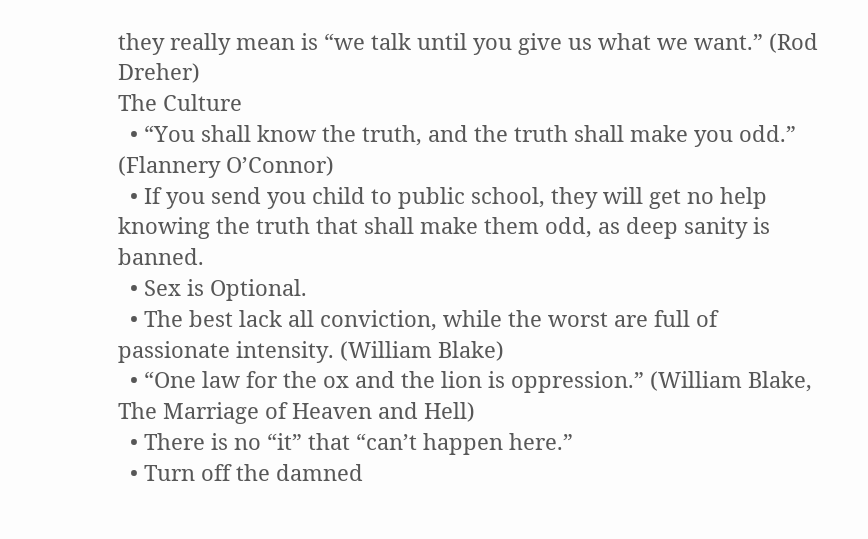they really mean is “we talk until you give us what we want.” (Rod Dreher)
The Culture
  • “You shall know the truth, and the truth shall make you odd.” (Flannery O’Connor)
  • If you send you child to public school, they will get no help knowing the truth that shall make them odd, as deep sanity is banned.
  • Sex is Optional.
  • The best lack all conviction, while the worst are full of passionate intensity. (William Blake)
  • “One law for the ox and the lion is oppression.” (William Blake, The Marriage of Heaven and Hell)
  • There is no “it” that “can’t happen here.”
  • Turn off the damned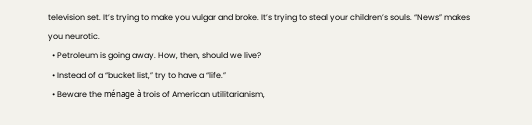television set. It’s trying to make you vulgar and broke. It’s trying to steal your children’s souls. “News” makes you neurotic.
  • Petroleum is going away. How, then, should we live?
  • Instead of a “bucket list,” try to have a “life.”
  • Beware the ménage à trois of American utilitarianism,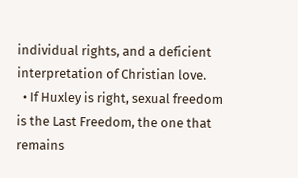individual rights, and a deficient interpretation of Christian love.
  • If Huxley is right, sexual freedom is the Last Freedom, the one that remains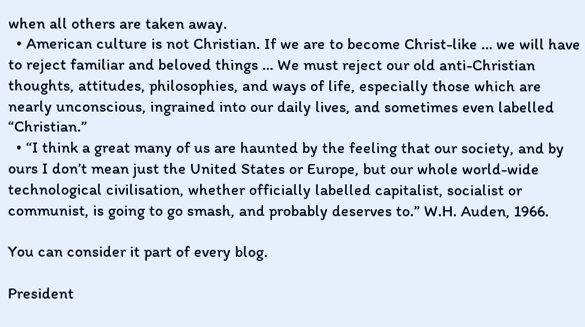when all others are taken away.
  • American culture is not Christian. If we are to become Christ-like … we will have to reject familiar and beloved things … We must reject our old anti-Christian thoughts, attitudes, philosophies, and ways of life, especially those which are nearly unconscious, ingrained into our daily lives, and sometimes even labelled “Christian.”
  • “I think a great many of us are haunted by the feeling that our society, and by ours I don’t mean just the United States or Europe, but our whole world-wide technological civilisation, whether officially labelled capitalist, socialist or communist, is going to go smash, and probably deserves to.” W.H. Auden, 1966.

You can consider it part of every blog.

President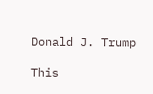Donald J. Trump

This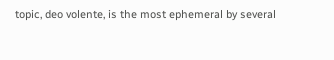topic, deo volente, is the most ephemeral by several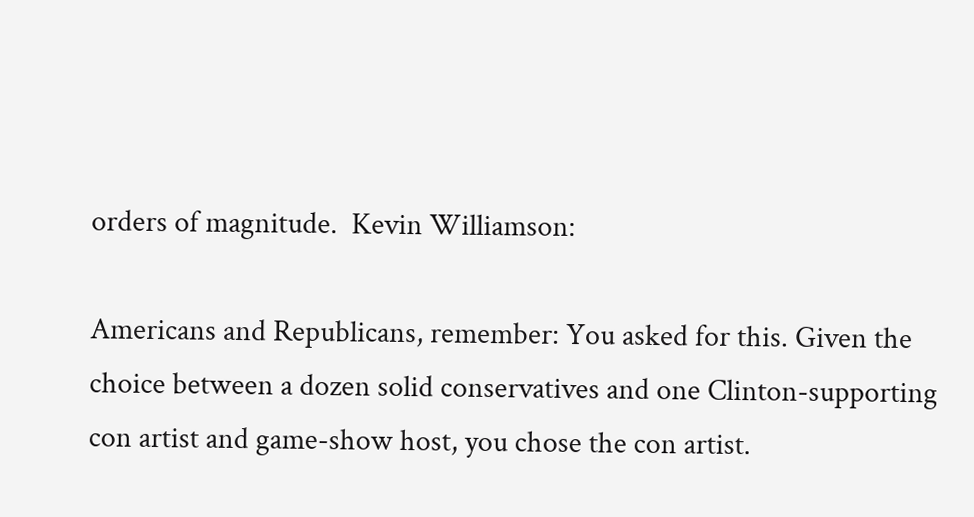orders of magnitude.  Kevin Williamson:

Americans and Republicans, remember: You asked for this. Given the choice between a dozen solid conservatives and one Clinton-supporting con artist and game-show host, you chose the con artist.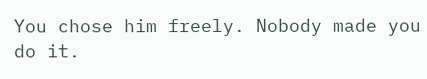You chose him freely. Nobody made you do it.